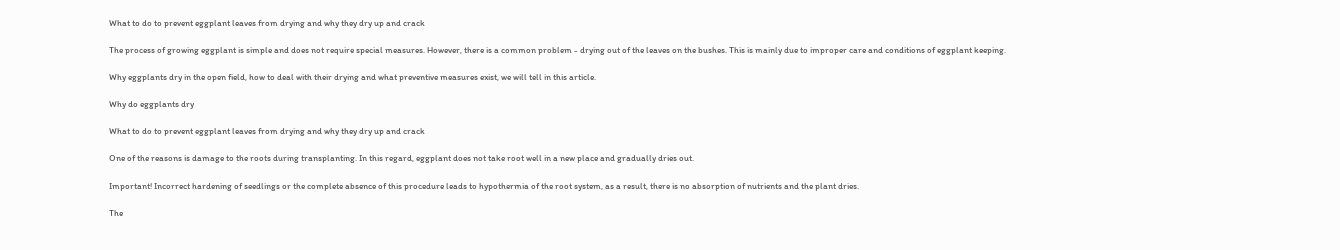What to do to prevent eggplant leaves from drying and why they dry up and crack

The process of growing eggplant is simple and does not require special measures. However, there is a common problem - drying out of the leaves on the bushes. This is mainly due to improper care and conditions of eggplant keeping.

Why eggplants dry in the open field, how to deal with their drying and what preventive measures exist, we will tell in this article.

Why do eggplants dry

What to do to prevent eggplant leaves from drying and why they dry up and crack

One of the reasons is damage to the roots during transplanting. In this regard, eggplant does not take root well in a new place and gradually dries out.

Important! Incorrect hardening of seedlings or the complete absence of this procedure leads to hypothermia of the root system, as a result, there is no absorption of nutrients and the plant dries.

The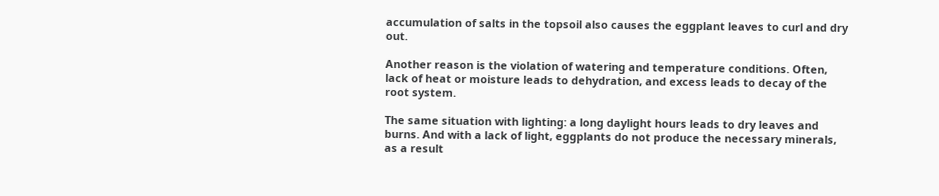accumulation of salts in the topsoil also causes the eggplant leaves to curl and dry out.

Another reason is the violation of watering and temperature conditions. Often, lack of heat or moisture leads to dehydration, and excess leads to decay of the root system.

The same situation with lighting: a long daylight hours leads to dry leaves and burns. And with a lack of light, eggplants do not produce the necessary minerals, as a result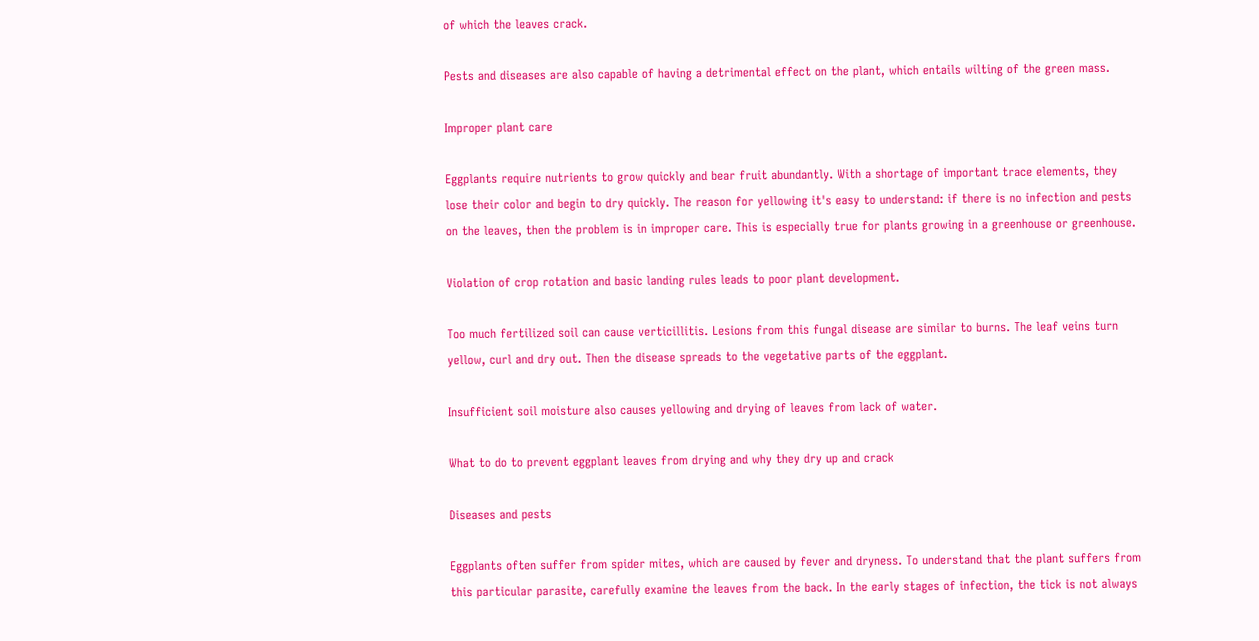of which the leaves crack.

Pests and diseases are also capable of having a detrimental effect on the plant, which entails wilting of the green mass.

Improper plant care

Eggplants require nutrients to grow quickly and bear fruit abundantly. With a shortage of important trace elements, they lose their color and begin to dry quickly. The reason for yellowing it's easy to understand: if there is no infection and pests on the leaves, then the problem is in improper care. This is especially true for plants growing in a greenhouse or greenhouse.

Violation of crop rotation and basic landing rules leads to poor plant development.

Too much fertilized soil can cause verticillitis. Lesions from this fungal disease are similar to burns. The leaf veins turn yellow, curl and dry out. Then the disease spreads to the vegetative parts of the eggplant.

Insufficient soil moisture also causes yellowing and drying of leaves from lack of water.

What to do to prevent eggplant leaves from drying and why they dry up and crack

Diseases and pests

Eggplants often suffer from spider mites, which are caused by fever and dryness. To understand that the plant suffers from this particular parasite, carefully examine the leaves from the back. In the early stages of infection, the tick is not always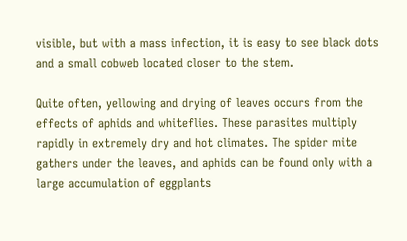visible, but with a mass infection, it is easy to see black dots and a small cobweb located closer to the stem.

Quite often, yellowing and drying of leaves occurs from the effects of aphids and whiteflies. These parasites multiply rapidly in extremely dry and hot climates. The spider mite gathers under the leaves, and aphids can be found only with a large accumulation of eggplants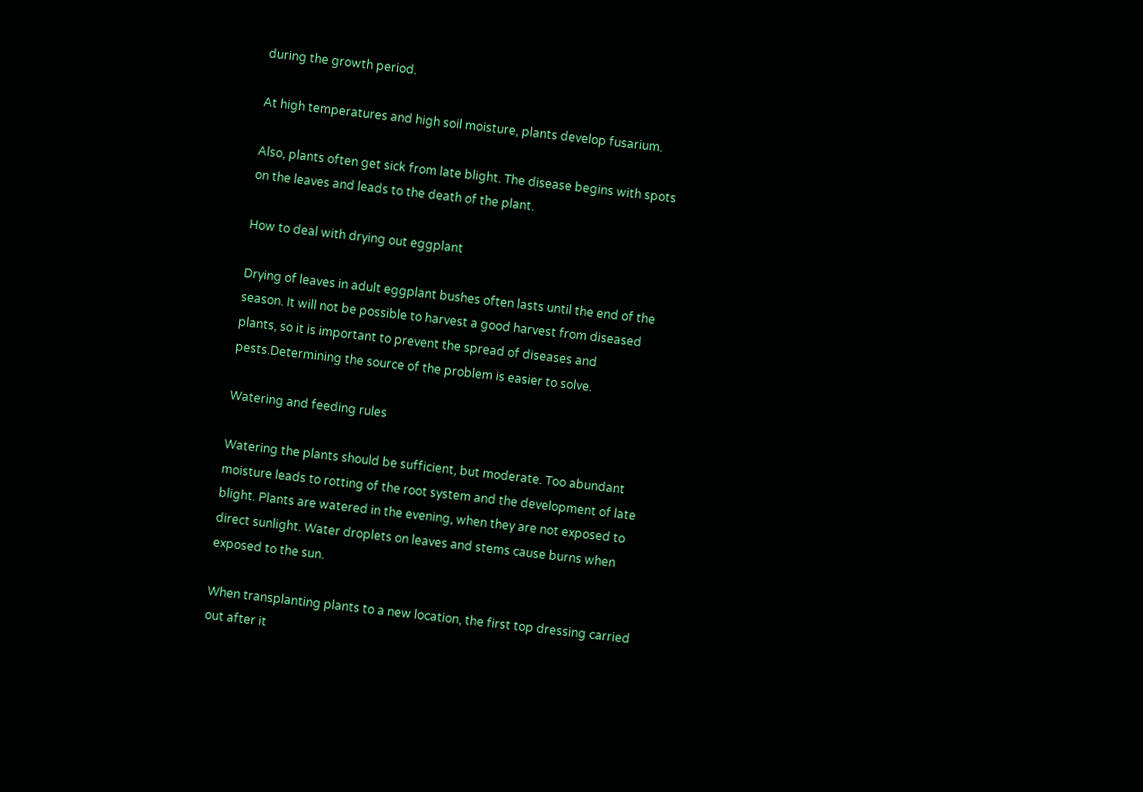during the growth period.

At high temperatures and high soil moisture, plants develop fusarium.

Also, plants often get sick from late blight. The disease begins with spots on the leaves and leads to the death of the plant.

How to deal with drying out eggplant

Drying of leaves in adult eggplant bushes often lasts until the end of the season. It will not be possible to harvest a good harvest from diseased plants, so it is important to prevent the spread of diseases and pests.Determining the source of the problem is easier to solve.

Watering and feeding rules

Watering the plants should be sufficient, but moderate. Too abundant moisture leads to rotting of the root system and the development of late blight. Plants are watered in the evening, when they are not exposed to direct sunlight. Water droplets on leaves and stems cause burns when exposed to the sun.

When transplanting plants to a new location, the first top dressing carried out after it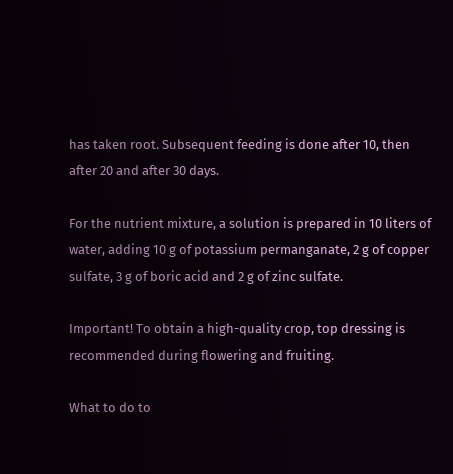has taken root. Subsequent feeding is done after 10, then after 20 and after 30 days.

For the nutrient mixture, a solution is prepared in 10 liters of water, adding 10 g of potassium permanganate, 2 g of copper sulfate, 3 g of boric acid and 2 g of zinc sulfate.

Important! To obtain a high-quality crop, top dressing is recommended during flowering and fruiting.

What to do to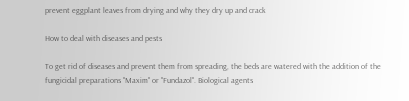prevent eggplant leaves from drying and why they dry up and crack

How to deal with diseases and pests

To get rid of diseases and prevent them from spreading, the beds are watered with the addition of the fungicidal preparations "Maxim" or "Fundazol". Biological agents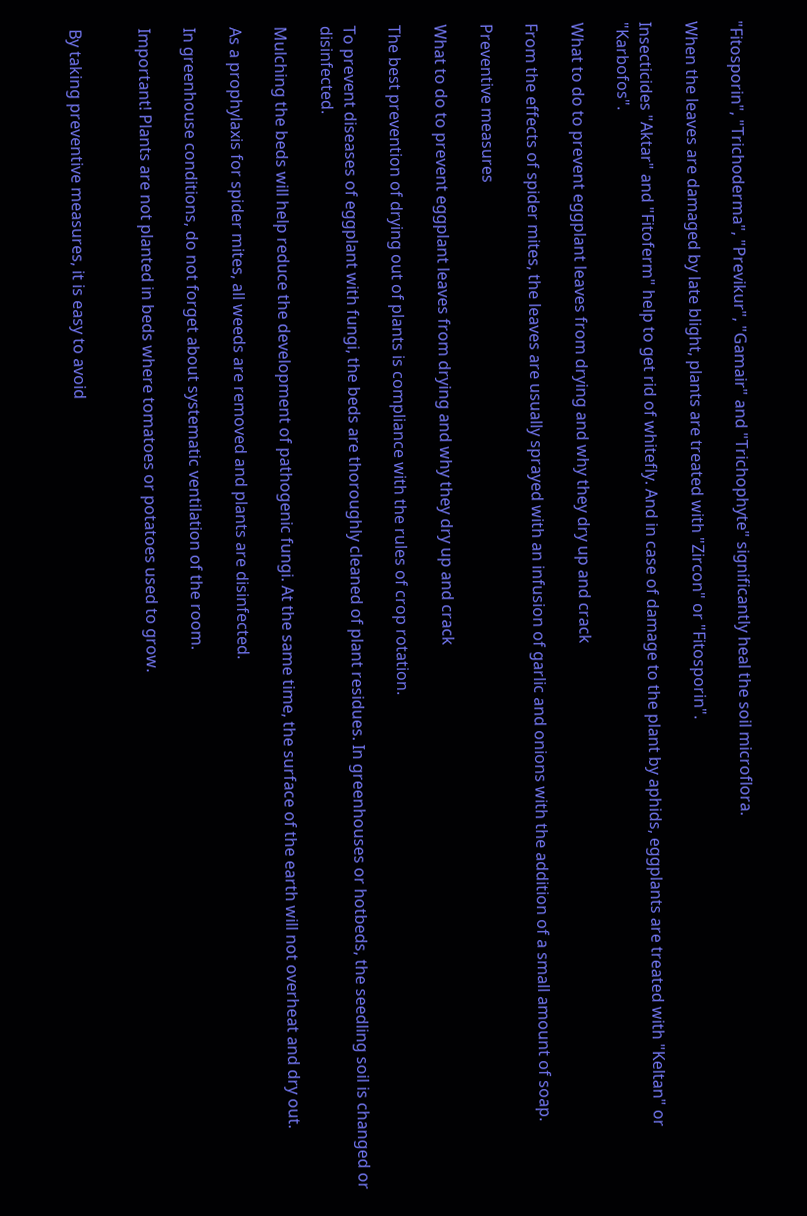"Fitosporin", "Trichoderma", "Previkur", "Gamair" and "Trichophyte" significantly heal the soil microflora.

When the leaves are damaged by late blight, plants are treated with "Zircon" or "Fitosporin".

Insecticides "Aktar" and "Fitoferm" help to get rid of whitefly. And in case of damage to the plant by aphids, eggplants are treated with "Keltan" or "Karbofos".

What to do to prevent eggplant leaves from drying and why they dry up and crack

From the effects of spider mites, the leaves are usually sprayed with an infusion of garlic and onions with the addition of a small amount of soap.

Preventive measures

What to do to prevent eggplant leaves from drying and why they dry up and crack

The best prevention of drying out of plants is compliance with the rules of crop rotation.

To prevent diseases of eggplant with fungi, the beds are thoroughly cleaned of plant residues. In greenhouses or hotbeds, the seedling soil is changed or disinfected.

Mulching the beds will help reduce the development of pathogenic fungi. At the same time, the surface of the earth will not overheat and dry out.

As a prophylaxis for spider mites, all weeds are removed and plants are disinfected.

In greenhouse conditions, do not forget about systematic ventilation of the room.

Important! Plants are not planted in beds where tomatoes or potatoes used to grow.


By taking preventive measures, it is easy to avoid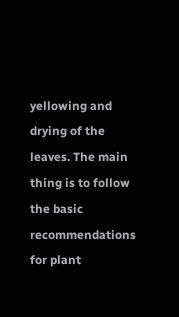yellowing and drying of the leaves. The main thing is to follow the basic recommendations for plant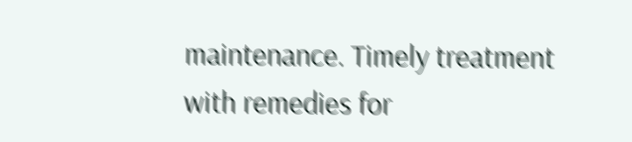maintenance. Timely treatment with remedies for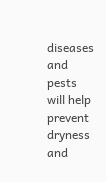diseases and pests will help prevent dryness and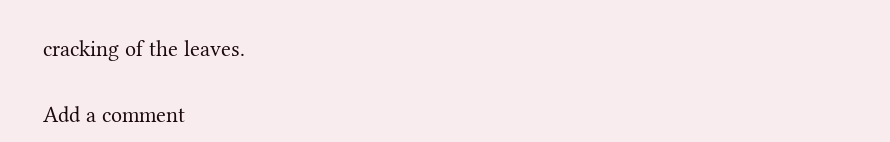cracking of the leaves.

Add a comment